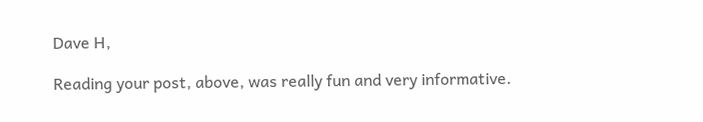Dave H,

Reading your post, above, was really fun and very informative.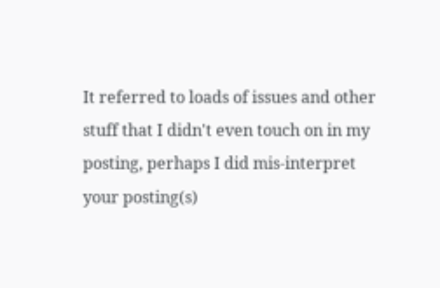It referred to loads of issues and other stuff that I didn't even touch on in my posting, perhaps I did mis-interpret your posting(s)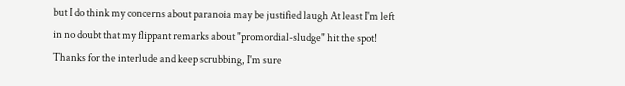but I do think my concerns about paranoia may be justified laugh At least I'm left in no doubt that my flippant remarks about "promordial-sludge" hit the spot! Thanks for the interlude and keep scrubbing, I'm sure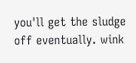you'll get the sludge off eventually. wink